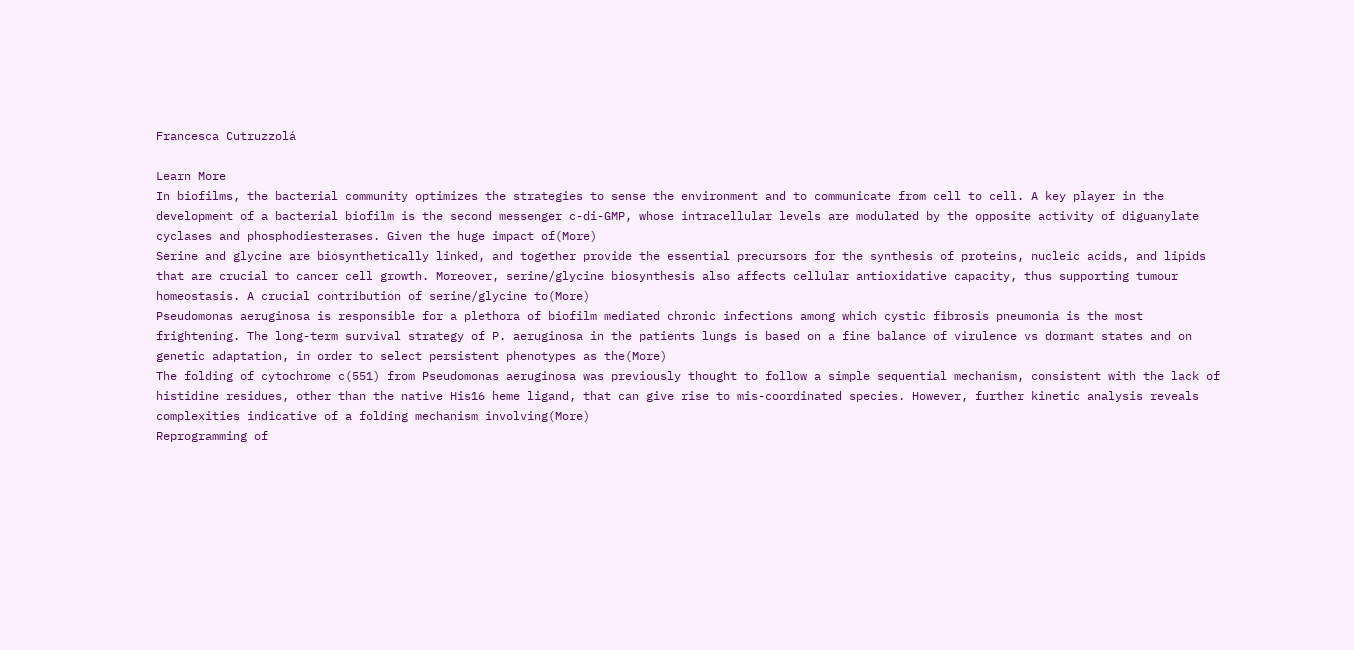Francesca Cutruzzolá

Learn More
In biofilms, the bacterial community optimizes the strategies to sense the environment and to communicate from cell to cell. A key player in the development of a bacterial biofilm is the second messenger c-di-GMP, whose intracellular levels are modulated by the opposite activity of diguanylate cyclases and phosphodiesterases. Given the huge impact of(More)
Serine and glycine are biosynthetically linked, and together provide the essential precursors for the synthesis of proteins, nucleic acids, and lipids that are crucial to cancer cell growth. Moreover, serine/glycine biosynthesis also affects cellular antioxidative capacity, thus supporting tumour homeostasis. A crucial contribution of serine/glycine to(More)
Pseudomonas aeruginosa is responsible for a plethora of biofilm mediated chronic infections among which cystic fibrosis pneumonia is the most frightening. The long-term survival strategy of P. aeruginosa in the patients lungs is based on a fine balance of virulence vs dormant states and on genetic adaptation, in order to select persistent phenotypes as the(More)
The folding of cytochrome c(551) from Pseudomonas aeruginosa was previously thought to follow a simple sequential mechanism, consistent with the lack of histidine residues, other than the native His16 heme ligand, that can give rise to mis-coordinated species. However, further kinetic analysis reveals complexities indicative of a folding mechanism involving(More)
Reprogramming of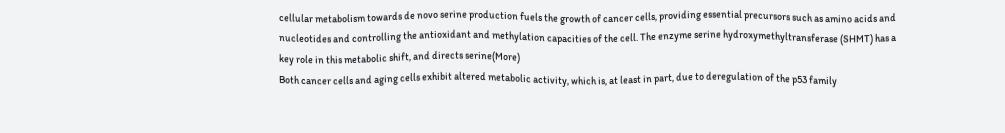cellular metabolism towards de novo serine production fuels the growth of cancer cells, providing essential precursors such as amino acids and nucleotides and controlling the antioxidant and methylation capacities of the cell. The enzyme serine hydroxymethyltransferase (SHMT) has a key role in this metabolic shift, and directs serine(More)
Both cancer cells and aging cells exhibit altered metabolic activity, which is, at least in part, due to deregulation of the p53 family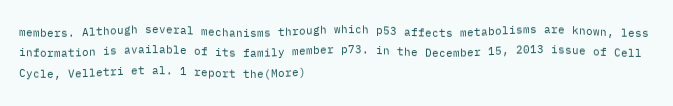members. Although several mechanisms through which p53 affects metabolisms are known, less information is available of its family member p73. in the December 15, 2013 issue of Cell Cycle, Velletri et al. 1 report the(More)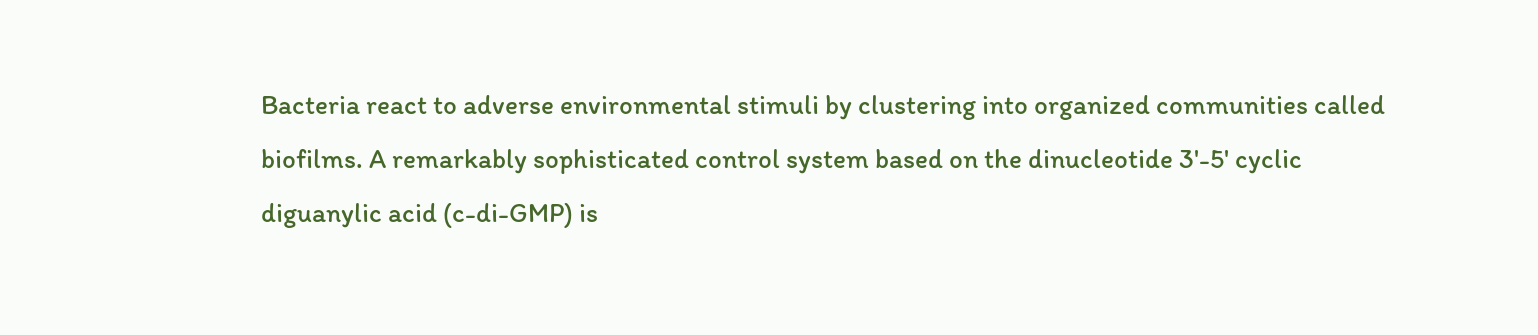Bacteria react to adverse environmental stimuli by clustering into organized communities called biofilms. A remarkably sophisticated control system based on the dinucleotide 3'-5' cyclic diguanylic acid (c-di-GMP) is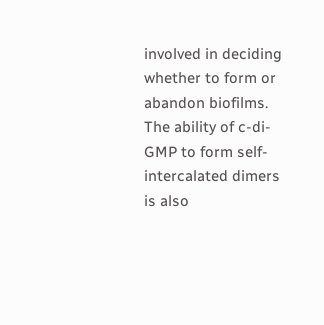involved in deciding whether to form or abandon biofilms. The ability of c-di-GMP to form self-intercalated dimers is also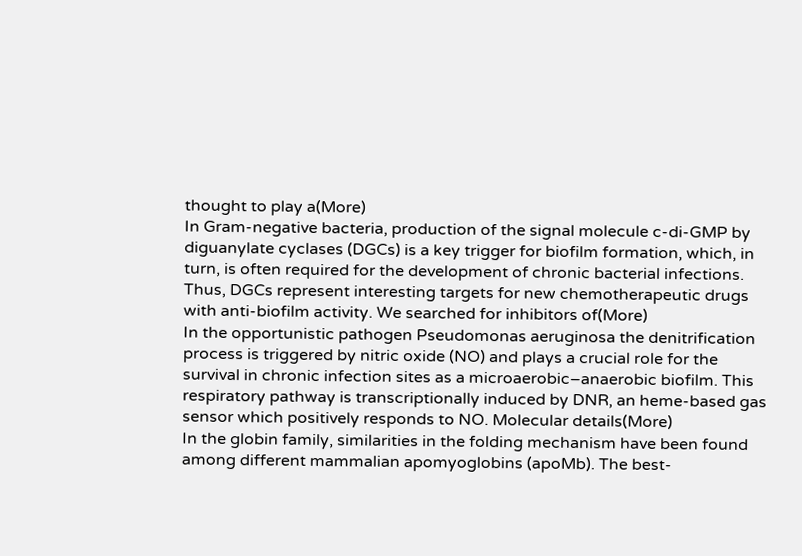thought to play a(More)
In Gram-negative bacteria, production of the signal molecule c-di-GMP by diguanylate cyclases (DGCs) is a key trigger for biofilm formation, which, in turn, is often required for the development of chronic bacterial infections. Thus, DGCs represent interesting targets for new chemotherapeutic drugs with anti-biofilm activity. We searched for inhibitors of(More)
In the opportunistic pathogen Pseudomonas aeruginosa the denitrification process is triggered by nitric oxide (NO) and plays a crucial role for the survival in chronic infection sites as a microaerobic–anaerobic biofilm. This respiratory pathway is transcriptionally induced by DNR, an heme-based gas sensor which positively responds to NO. Molecular details(More)
In the globin family, similarities in the folding mechanism have been found among different mammalian apomyoglobins (apoMb). The best-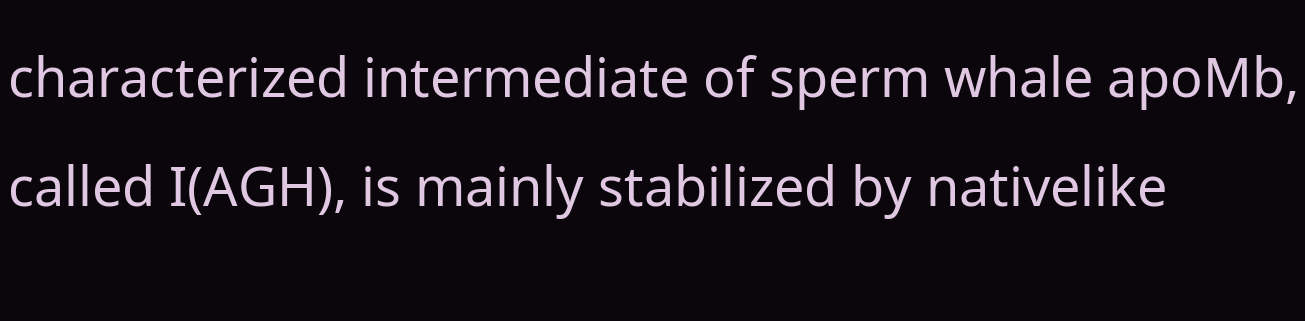characterized intermediate of sperm whale apoMb, called I(AGH), is mainly stabilized by nativelike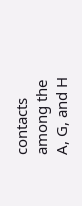contacts among the A, G, and H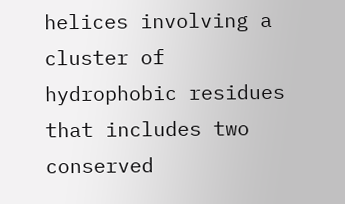helices involving a cluster of hydrophobic residues that includes two conserved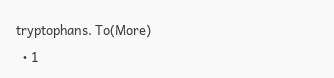tryptophans. To(More)
  • 1